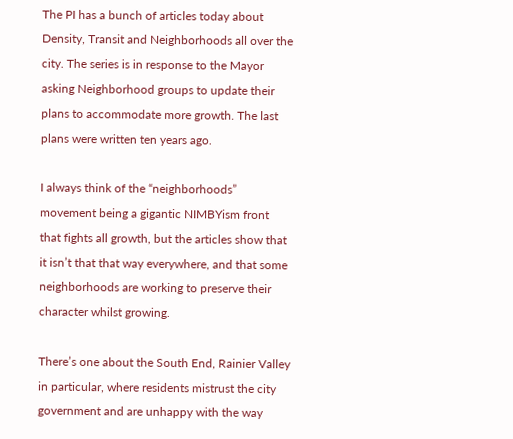The PI has a bunch of articles today about Density, Transit and Neighborhoods all over the city. The series is in response to the Mayor asking Neighborhood groups to update their plans to accommodate more growth. The last plans were written ten years ago.

I always think of the “neighborhoods” movement being a gigantic NIMBYism front that fights all growth, but the articles show that it isn’t that that way everywhere, and that some neighborhoods are working to preserve their character whilst growing.

There’s one about the South End, Rainier Valley in particular, where residents mistrust the city government and are unhappy with the way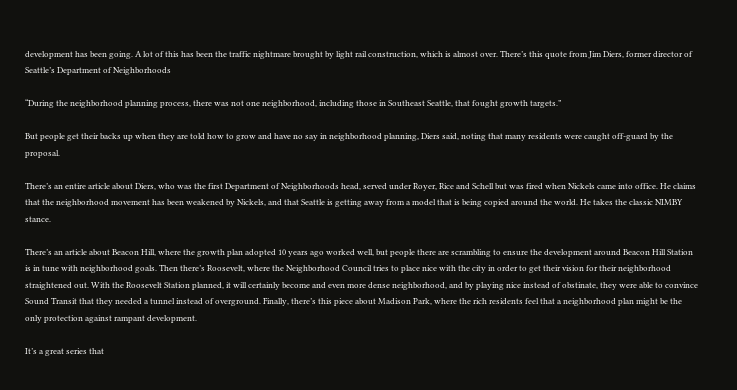development has been going. A lot of this has been the traffic nightmare brought by light rail construction, which is almost over. There’s this quote from Jim Diers, former director of Seattle’s Department of Neighborhoods

“During the neighborhood planning process, there was not one neighborhood, including those in Southeast Seattle, that fought growth targets.”

But people get their backs up when they are told how to grow and have no say in neighborhood planning, Diers said, noting that many residents were caught off-guard by the proposal.

There’s an entire article about Diers, who was the first Department of Neighborhoods head, served under Royer, Rice and Schell but was fired when Nickels came into office. He claims that the neighborhood movement has been weakened by Nickels, and that Seattle is getting away from a model that is being copied around the world. He takes the classic NIMBY stance.

There’s an article about Beacon Hill, where the growth plan adopted 10 years ago worked well, but people there are scrambling to ensure the development around Beacon Hill Station is in tune with neighborhood goals. Then there’s Roosevelt, where the Neighborhood Council tries to place nice with the city in order to get their vision for their neighborhood straightened out. With the Roosevelt Station planned, it will certainly become and even more dense neighborhood, and by playing nice instead of obstinate, they were able to convince Sound Transit that they needed a tunnel instead of overground. Finally, there’s this piece about Madison Park, where the rich residents feel that a neighborhood plan might be the only protection against rampant development.

It’s a great series that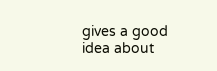gives a good idea about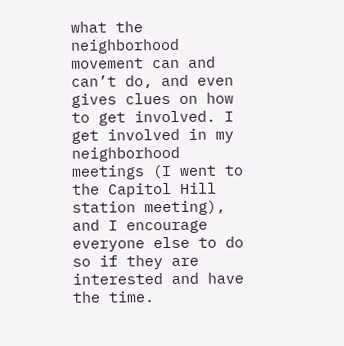what the neighborhood movement can and can’t do, and even gives clues on how to get involved. I get involved in my neighborhood meetings (I went to the Capitol Hill station meeting), and I encourage everyone else to do so if they are interested and have the time.